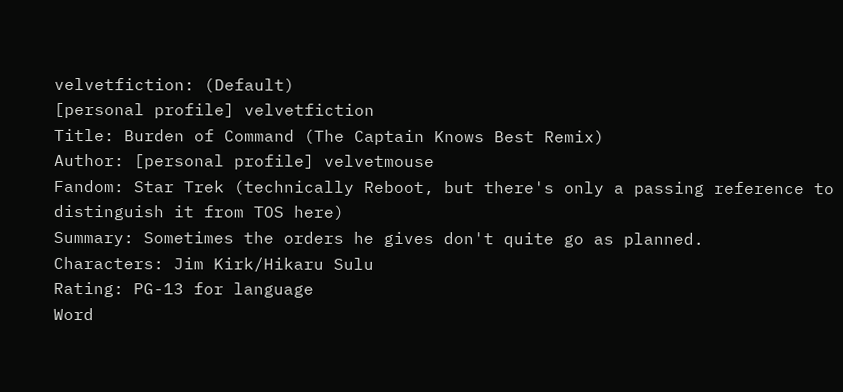velvetfiction: (Default)
[personal profile] velvetfiction
Title: Burden of Command (The Captain Knows Best Remix)
Author: [personal profile] velvetmouse
Fandom: Star Trek (technically Reboot, but there's only a passing reference to distinguish it from TOS here)
Summary: Sometimes the orders he gives don't quite go as planned.
Characters: Jim Kirk/Hikaru Sulu
Rating: PG-13 for language
Word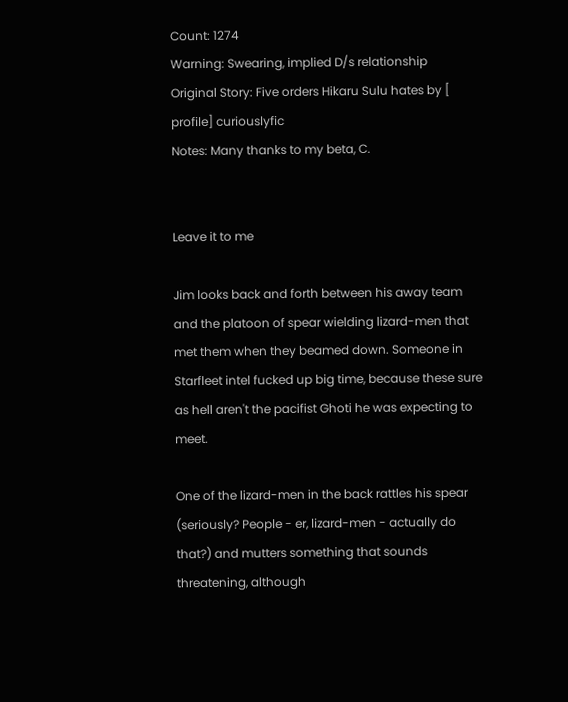Count: 1274
Warning: Swearing, implied D/s relationship
Original Story: Five orders Hikaru Sulu hates by [ profile] curiouslyfic
Notes: Many thanks to my beta, C.


Leave it to me

Jim looks back and forth between his away team and the platoon of spear wielding lizard-men that met them when they beamed down. Someone in Starfleet intel fucked up big time, because these sure as hell aren't the pacifist Ghoti he was expecting to meet.

One of the lizard-men in the back rattles his spear (seriously? People - er, lizard-men - actually do that?) and mutters something that sounds threatening, although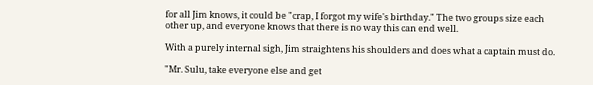for all Jim knows, it could be "crap, I forgot my wife's birthday." The two groups size each other up, and everyone knows that there is no way this can end well.

With a purely internal sigh, Jim straightens his shoulders and does what a captain must do.

"Mr. Sulu, take everyone else and get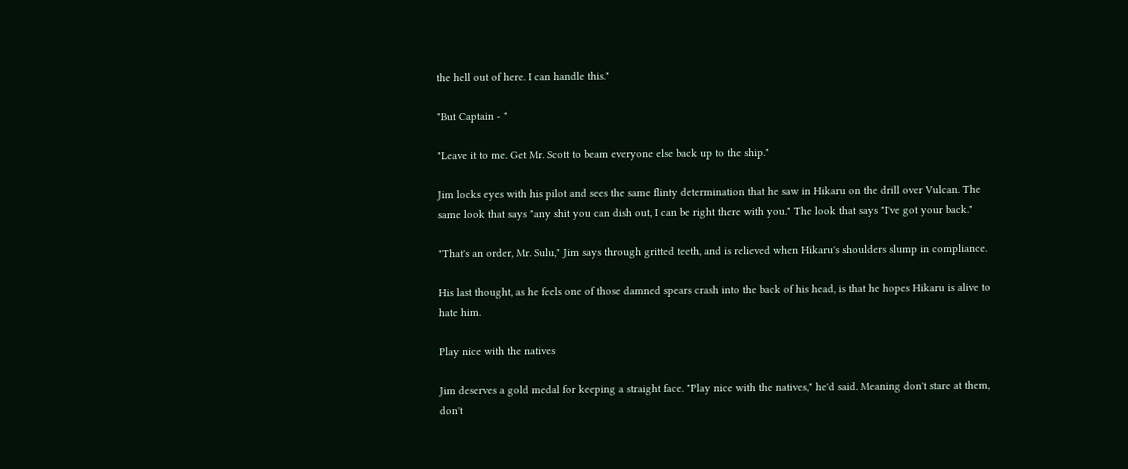the hell out of here. I can handle this."

"But Captain - "

"Leave it to me. Get Mr. Scott to beam everyone else back up to the ship."

Jim locks eyes with his pilot and sees the same flinty determination that he saw in Hikaru on the drill over Vulcan. The same look that says "any shit you can dish out, I can be right there with you." The look that says "I've got your back."

"That's an order, Mr. Sulu," Jim says through gritted teeth, and is relieved when Hikaru's shoulders slump in compliance.

His last thought, as he feels one of those damned spears crash into the back of his head, is that he hopes Hikaru is alive to hate him.

Play nice with the natives

Jim deserves a gold medal for keeping a straight face. "Play nice with the natives," he'd said. Meaning don't stare at them, don't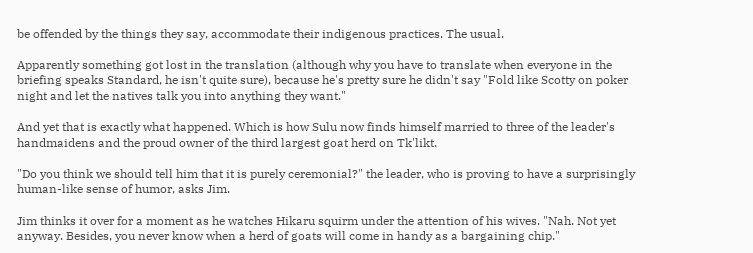be offended by the things they say, accommodate their indigenous practices. The usual.

Apparently something got lost in the translation (although why you have to translate when everyone in the briefing speaks Standard, he isn't quite sure), because he's pretty sure he didn't say "Fold like Scotty on poker night and let the natives talk you into anything they want."

And yet that is exactly what happened. Which is how Sulu now finds himself married to three of the leader's handmaidens and the proud owner of the third largest goat herd on Tk'likt.

"Do you think we should tell him that it is purely ceremonial?" the leader, who is proving to have a surprisingly human-like sense of humor, asks Jim.

Jim thinks it over for a moment as he watches Hikaru squirm under the attention of his wives. "Nah. Not yet anyway. Besides, you never know when a herd of goats will come in handy as a bargaining chip."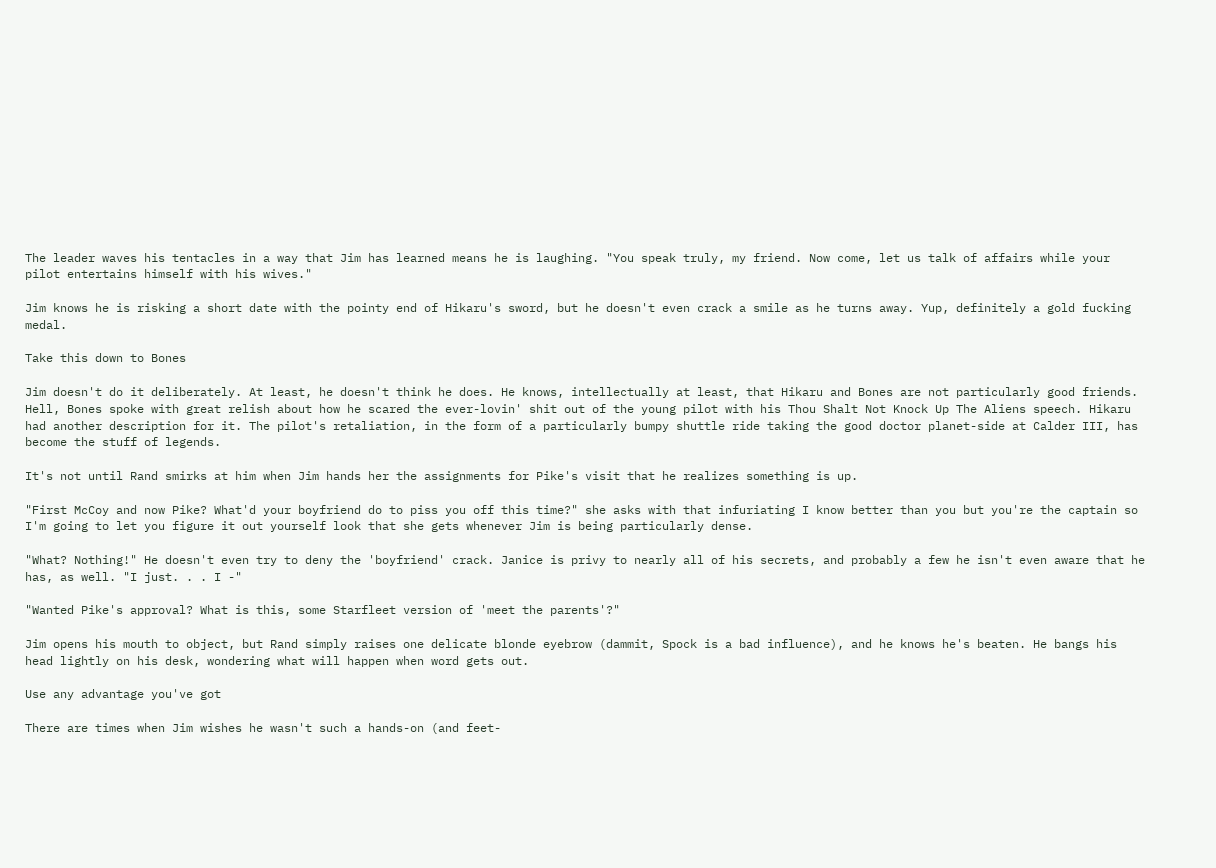The leader waves his tentacles in a way that Jim has learned means he is laughing. "You speak truly, my friend. Now come, let us talk of affairs while your pilot entertains himself with his wives."

Jim knows he is risking a short date with the pointy end of Hikaru's sword, but he doesn't even crack a smile as he turns away. Yup, definitely a gold fucking medal.

Take this down to Bones

Jim doesn't do it deliberately. At least, he doesn't think he does. He knows, intellectually at least, that Hikaru and Bones are not particularly good friends. Hell, Bones spoke with great relish about how he scared the ever-lovin' shit out of the young pilot with his Thou Shalt Not Knock Up The Aliens speech. Hikaru had another description for it. The pilot's retaliation, in the form of a particularly bumpy shuttle ride taking the good doctor planet-side at Calder III, has become the stuff of legends.

It's not until Rand smirks at him when Jim hands her the assignments for Pike's visit that he realizes something is up.

"First McCoy and now Pike? What'd your boyfriend do to piss you off this time?" she asks with that infuriating I know better than you but you're the captain so I'm going to let you figure it out yourself look that she gets whenever Jim is being particularly dense.

"What? Nothing!" He doesn't even try to deny the 'boyfriend' crack. Janice is privy to nearly all of his secrets, and probably a few he isn't even aware that he has, as well. "I just. . . I -"

"Wanted Pike's approval? What is this, some Starfleet version of 'meet the parents'?"

Jim opens his mouth to object, but Rand simply raises one delicate blonde eyebrow (dammit, Spock is a bad influence), and he knows he's beaten. He bangs his head lightly on his desk, wondering what will happen when word gets out.

Use any advantage you've got

There are times when Jim wishes he wasn't such a hands-on (and feet-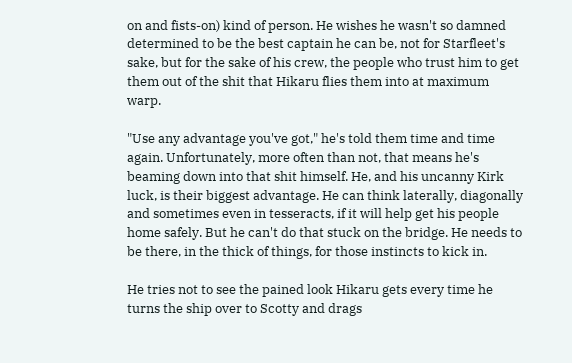on and fists-on) kind of person. He wishes he wasn't so damned determined to be the best captain he can be, not for Starfleet's sake, but for the sake of his crew, the people who trust him to get them out of the shit that Hikaru flies them into at maximum warp.

"Use any advantage you've got," he's told them time and time again. Unfortunately, more often than not, that means he's beaming down into that shit himself. He, and his uncanny Kirk luck, is their biggest advantage. He can think laterally, diagonally and sometimes even in tesseracts, if it will help get his people home safely. But he can't do that stuck on the bridge. He needs to be there, in the thick of things, for those instincts to kick in.

He tries not to see the pained look Hikaru gets every time he turns the ship over to Scotty and drags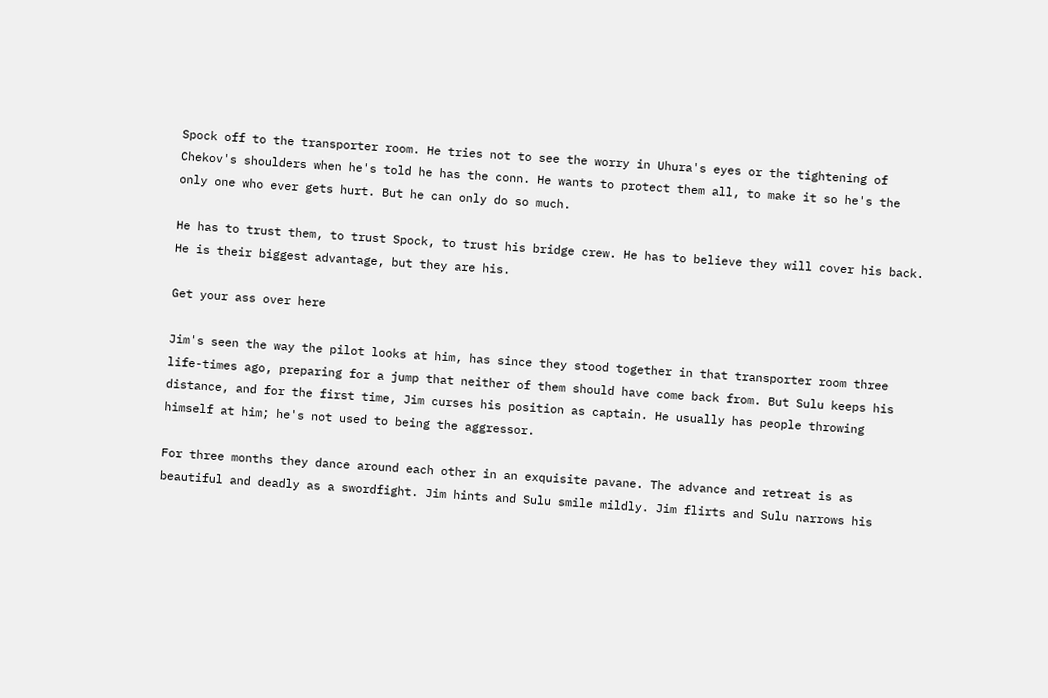Spock off to the transporter room. He tries not to see the worry in Uhura's eyes or the tightening of Chekov's shoulders when he's told he has the conn. He wants to protect them all, to make it so he's the only one who ever gets hurt. But he can only do so much.

He has to trust them, to trust Spock, to trust his bridge crew. He has to believe they will cover his back. He is their biggest advantage, but they are his.

Get your ass over here

Jim's seen the way the pilot looks at him, has since they stood together in that transporter room three life-times ago, preparing for a jump that neither of them should have come back from. But Sulu keeps his distance, and for the first time, Jim curses his position as captain. He usually has people throwing himself at him; he's not used to being the aggressor.

For three months they dance around each other in an exquisite pavane. The advance and retreat is as beautiful and deadly as a swordfight. Jim hints and Sulu smile mildly. Jim flirts and Sulu narrows his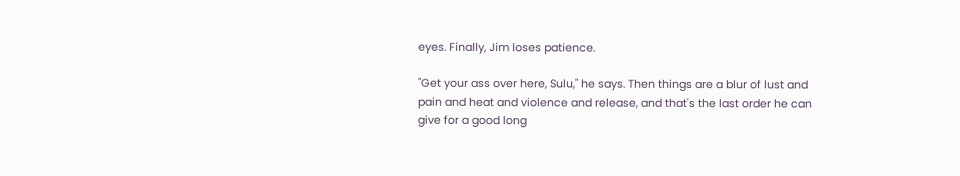eyes. Finally, Jim loses patience.

"Get your ass over here, Sulu," he says. Then things are a blur of lust and pain and heat and violence and release, and that's the last order he can give for a good long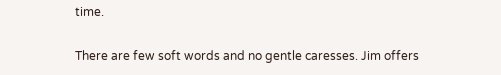time.

There are few soft words and no gentle caresses. Jim offers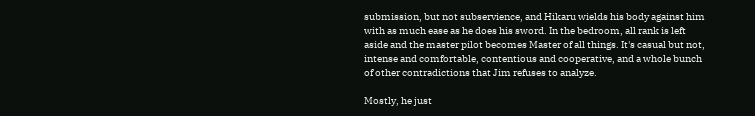submission, but not subservience, and Hikaru wields his body against him with as much ease as he does his sword. In the bedroom, all rank is left aside and the master pilot becomes Master of all things. It's casual but not, intense and comfortable, contentious and cooperative, and a whole bunch of other contradictions that Jim refuses to analyze.

Mostly, he just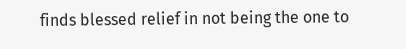finds blessed relief in not being the one to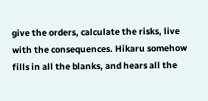give the orders, calculate the risks, live with the consequences. Hikaru somehow fills in all the blanks, and hears all the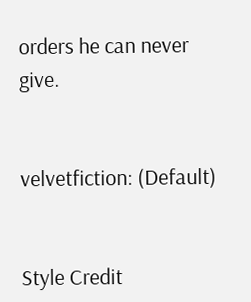orders he can never give.


velvetfiction: (Default)


Style Credit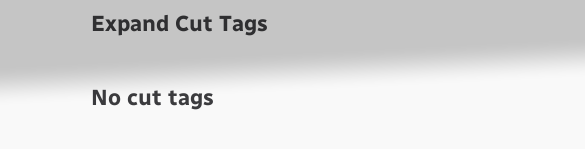Expand Cut Tags

No cut tags